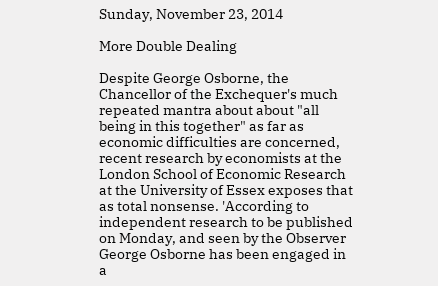Sunday, November 23, 2014

More Double Dealing

Despite George Osborne, the Chancellor of the Exchequer's much repeated mantra about about "all being in this together" as far as economic difficulties are concerned, recent research by economists at the London School of Economic Research at the University of Essex exposes that as total nonsense. 'According to independent research to be published on Monday, and seen by the Observer George Osborne has been engaged in a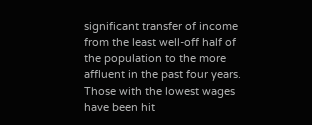significant transfer of income from the least well-off half of the population to the more affluent in the past four years. Those with the lowest wages have been hit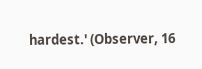hardest.' (Observer, 16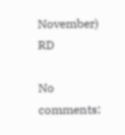November) RD

No comments: